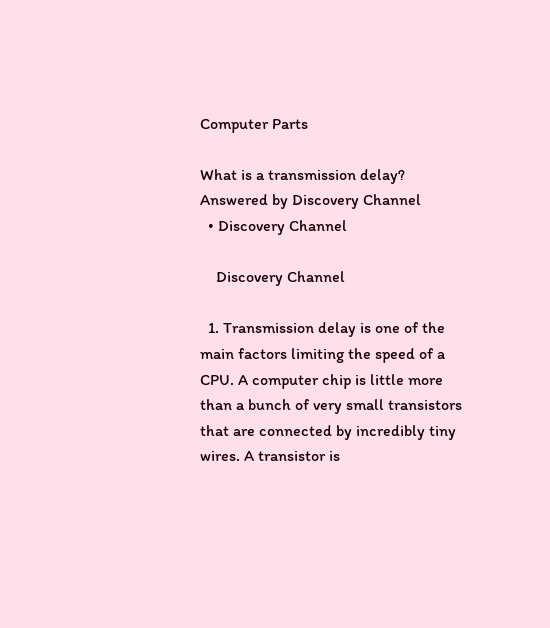Computer Parts

What is a transmission delay?
Answered by Discovery Channel
  • Discovery Channel

    Discovery Channel

  1. Transmission delay is one of the main factors limiting the speed of a CPU. A computer chip is little more than a bunch of very small transistors that are connected by incredibly tiny wires. A transistor is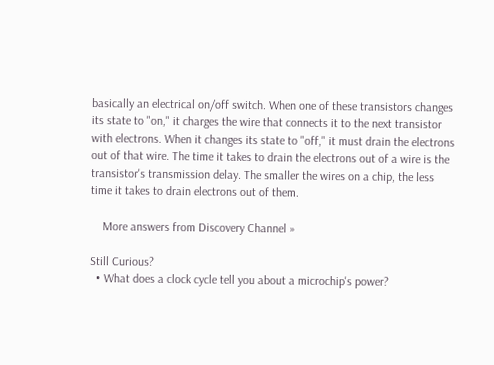basically an electrical on/off switch. When one of these transistors changes its state to "on," it charges the wire that connects it to the next transistor with electrons. When it changes its state to "off," it must drain the electrons out of that wire. The time it takes to drain the electrons out of a wire is the transistor's transmission delay. The smaller the wires on a chip, the less time it takes to drain electrons out of them.

    More answers from Discovery Channel »

Still Curious?
  • What does a clock cycle tell you about a microchip's power?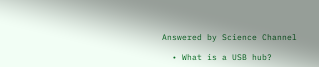Answered by Science Channel

  • What is a USB hub?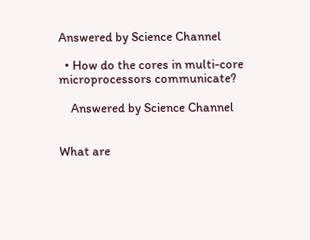Answered by Science Channel

  • How do the cores in multi-core microprocessors communicate?

    Answered by Science Channel


What are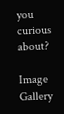you curious about?

Image Gallery